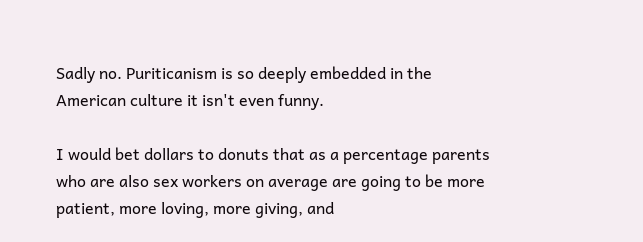Sadly no. Puriticanism is so deeply embedded in the American culture it isn't even funny.

I would bet dollars to donuts that as a percentage parents who are also sex workers on average are going to be more patient, more loving, more giving, and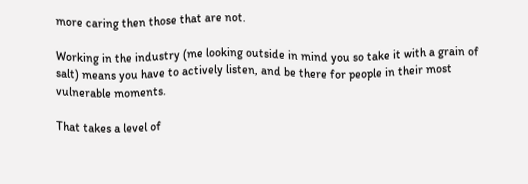more caring then those that are not.

Working in the industry (me looking outside in mind you so take it with a grain of salt) means you have to actively listen, and be there for people in their most vulnerable moments.

That takes a level of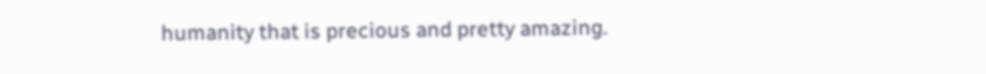humanity that is precious and pretty amazing.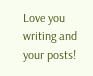Love you writing and your posts!